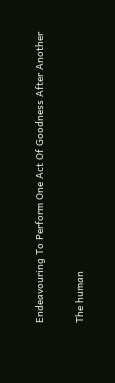Endeavouring To Perform One Act Of Goodness After Another

The human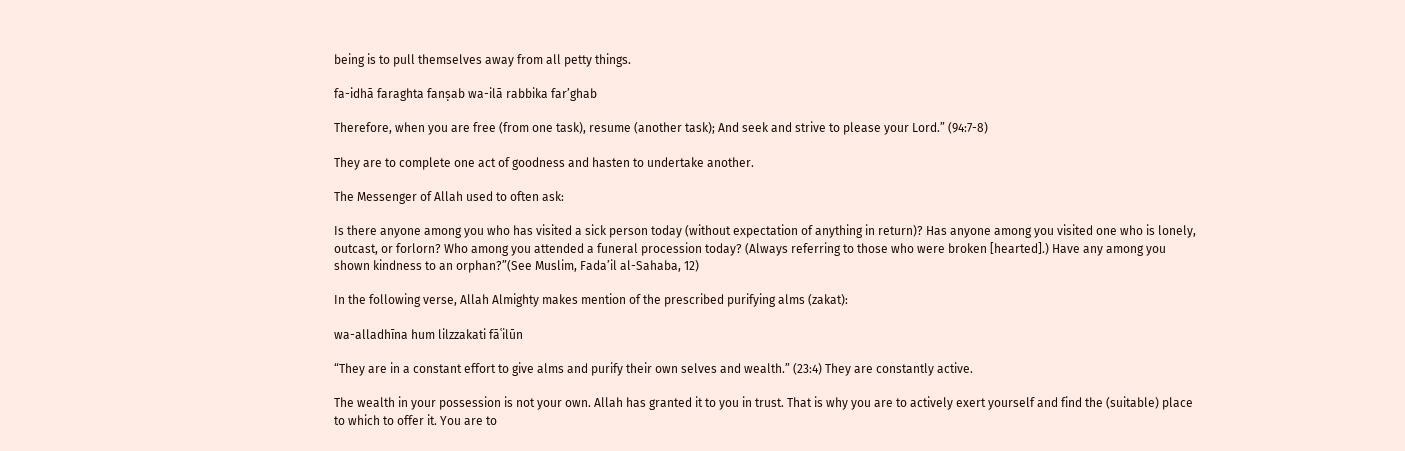being is to pull themselves away from all petty things.

fa-idhā faraghta fanṣab wa-ilā rabbika far’ghab

Therefore, when you are free (from one task), resume (another task); And seek and strive to please your Lord.” (94:7-8)

They are to complete one act of goodness and hasten to undertake another.

The Messenger of Allah used to often ask:

Is there anyone among you who has visited a sick person today (without expectation of anything in return)? Has anyone among you visited one who is lonely, outcast, or forlorn? Who among you attended a funeral procession today? (Always referring to those who were broken [hearted].) Have any among you shown kindness to an orphan?”(See Muslim, Fada’il al-Sahaba, 12)

In the following verse, Allah Almighty makes mention of the prescribed purifying alms (zakat):

wa-alladhīna hum lilzzakati fāʿilūn

“They are in a constant effort to give alms and purify their own selves and wealth.” (23:4) They are constantly active.

The wealth in your possession is not your own. Allah has granted it to you in trust. That is why you are to actively exert yourself and find the (suitable) place to which to offer it. You are to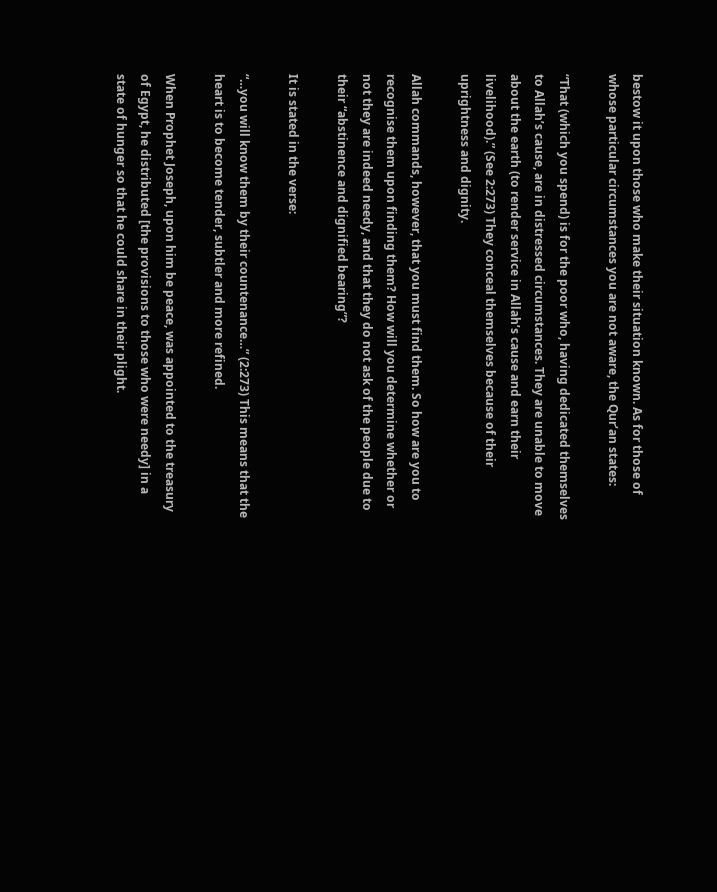bestow it upon those who make their situation known. As for those of whose particular circumstances you are not aware, the Qur’an states:

“That (which you spend) is for the poor who, having dedicated themselves to Allah’s cause, are in distressed circumstances. They are unable to move about the earth (to render service in Allah’s cause and earn their livelihood).” (See 2:273) They conceal themselves because of their uprightness and dignity.

Allah commands, however, that you must find them. So how are you to recognise them upon finding them? How will you determine whether or not they are indeed needy, and that they do not ask of the people due to their “abstinence and dignified bearing”?

It is stated in the verse:

“…you will know them by their countenance…” (2:273) This means that the heart is to become tender, subtler and more refined.

When Prophet Joseph, upon him be peace, was appointed to the treasury of Egypt, he distributed [the provisions to those who were needy] in a state of hunger so that he could share in their plight.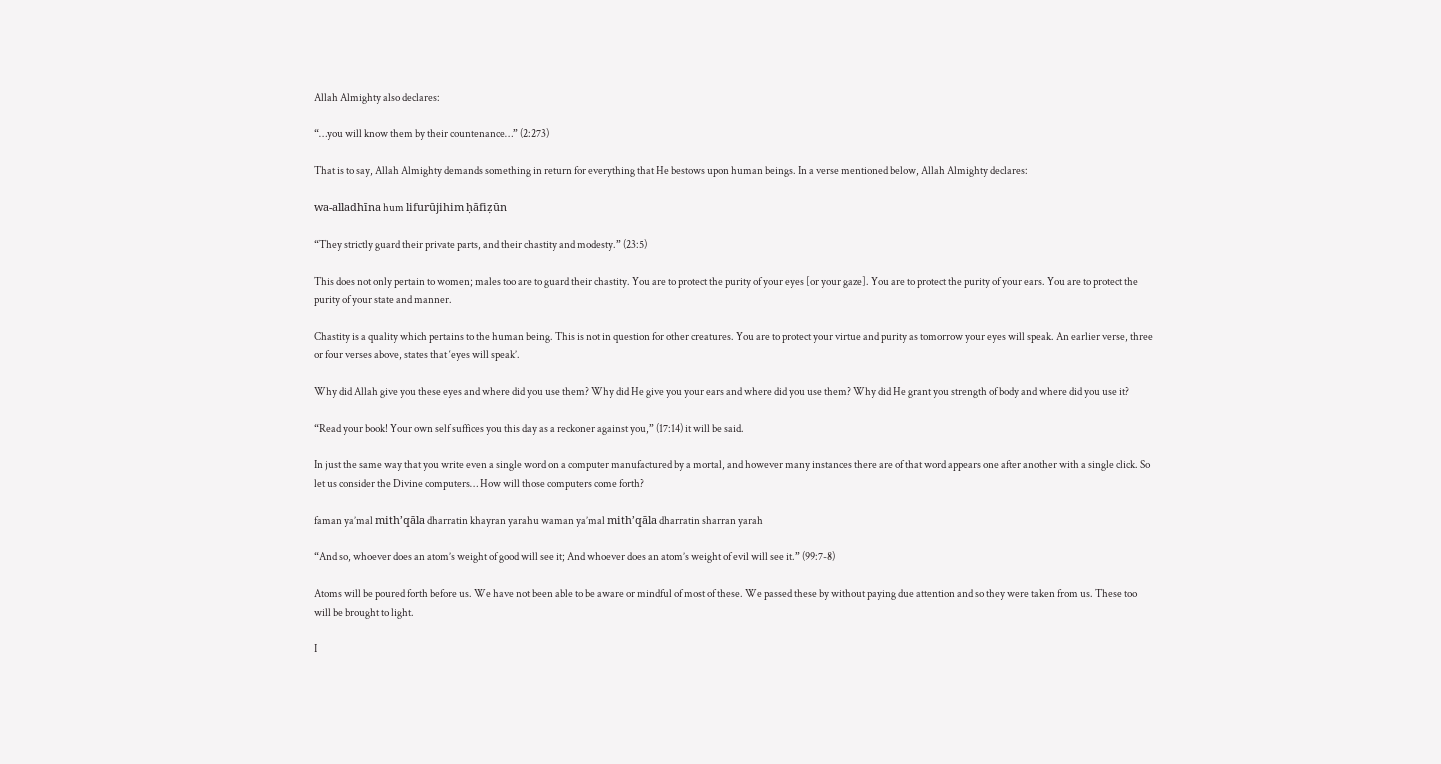Allah Almighty also declares:

“…you will know them by their countenance…” (2:273)

That is to say, Allah Almighty demands something in return for everything that He bestows upon human beings. In a verse mentioned below, Allah Almighty declares:

wa-alladhīna hum lifurūjihim ḥāfiẓūn

“They strictly guard their private parts, and their chastity and modesty.” (23:5)

This does not only pertain to women; males too are to guard their chastity. You are to protect the purity of your eyes [or your gaze]. You are to protect the purity of your ears. You are to protect the purity of your state and manner.

Chastity is a quality which pertains to the human being. This is not in question for other creatures. You are to protect your virtue and purity as tomorrow your eyes will speak. An earlier verse, three or four verses above, states that ‘eyes will speak’.

Why did Allah give you these eyes and where did you use them? Why did He give you your ears and where did you use them? Why did He grant you strength of body and where did you use it?

“Read your book! Your own self suffices you this day as a reckoner against you,” (17:14) it will be said.

In just the same way that you write even a single word on a computer manufactured by a mortal, and however many instances there are of that word appears one after another with a single click. So let us consider the Divine computers… How will those computers come forth?

faman ya’mal mith’qāla dharratin khayran yarahu waman ya’mal mith’qāla dharratin sharran yarah

“And so, whoever does an atom’s weight of good will see it; And whoever does an atom’s weight of evil will see it.” (99:7-8)

Atoms will be poured forth before us. We have not been able to be aware or mindful of most of these. We passed these by without paying due attention and so they were taken from us. These too will be brought to light.

I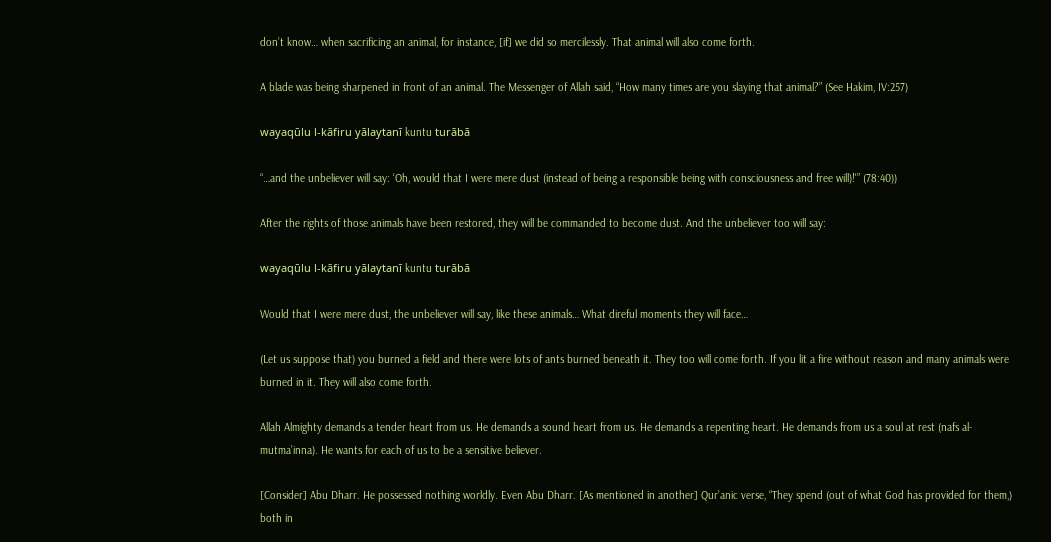don’t know… when sacrificing an animal, for instance, [if] we did so mercilessly. That animal will also come forth.

A blade was being sharpened in front of an animal. The Messenger of Allah said, “How many times are you slaying that animal?” (See Hakim, IV:257)

wayaqūlu l-kāfiru yālaytanī kuntu turābā

“…and the unbeliever will say: ‘Oh, would that I were mere dust (instead of being a responsible being with consciousness and free will)!'” (78:40))

After the rights of those animals have been restored, they will be commanded to become dust. And the unbeliever too will say:

wayaqūlu l-kāfiru yālaytanī kuntu turābā

Would that I were mere dust, the unbeliever will say, like these animals… What direful moments they will face…

(Let us suppose that) you burned a field and there were lots of ants burned beneath it. They too will come forth. If you lit a fire without reason and many animals were burned in it. They will also come forth.

Allah Almighty demands a tender heart from us. He demands a sound heart from us. He demands a repenting heart. He demands from us a soul at rest (nafs al-mutma’inna). He wants for each of us to be a sensitive believer.

[Consider] Abu Dharr. He possessed nothing worldly. Even Abu Dharr. [As mentioned in another] Qur’anic verse, “They spend (out of what God has provided for them,) both in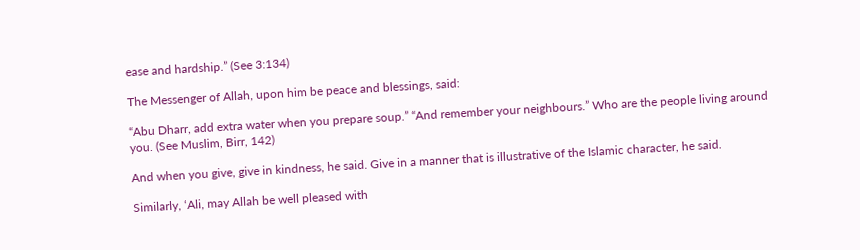ease and hardship.” (See 3:134)

The Messenger of Allah, upon him be peace and blessings, said:

“Abu Dharr, add extra water when you prepare soup.” “And remember your neighbours.” Who are the people living around you. (See Muslim, Birr, 142)

And when you give, give in kindness, he said. Give in a manner that is illustrative of the Islamic character, he said.

Similarly, ‘Ali, may Allah be well pleased with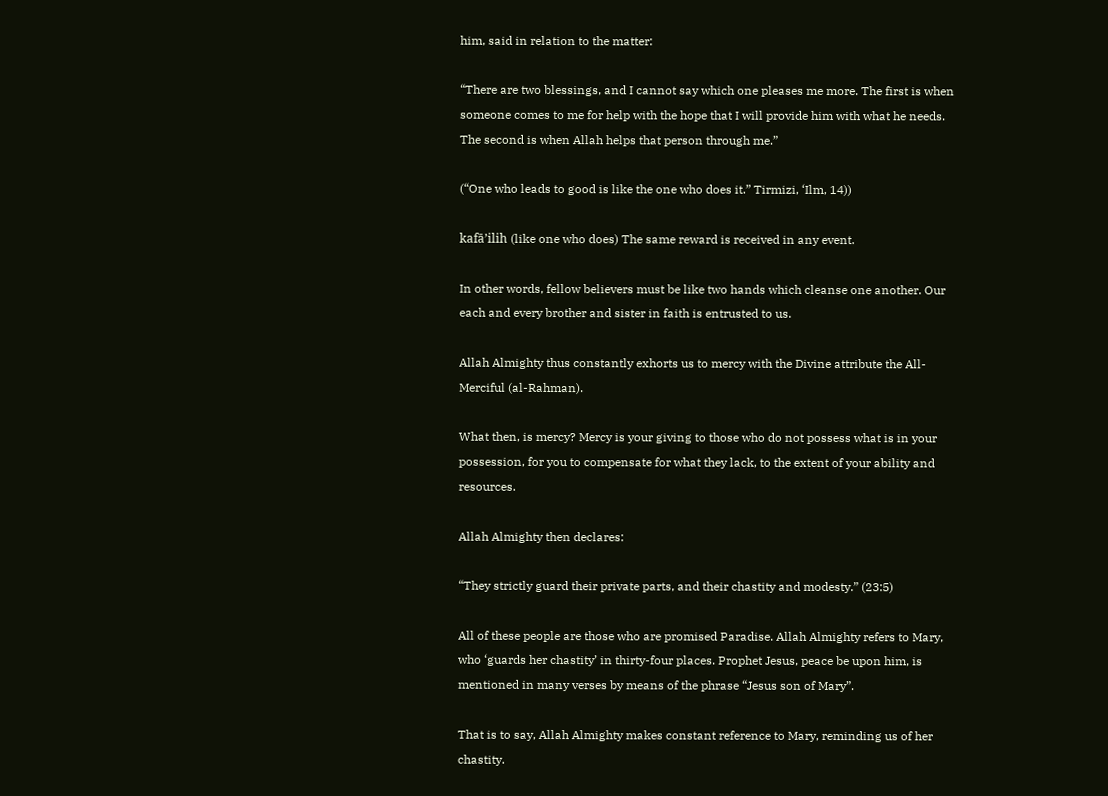him, said in relation to the matter:

“There are two blessings, and I cannot say which one pleases me more. The first is when someone comes to me for help with the hope that I will provide him with what he needs. The second is when Allah helps that person through me.”

(“One who leads to good is like the one who does it.” Tirmizi, ‘Ilm, 14))

kafā’ilih (like one who does) The same reward is received in any event.

In other words, fellow believers must be like two hands which cleanse one another. Our each and every brother and sister in faith is entrusted to us.

Allah Almighty thus constantly exhorts us to mercy with the Divine attribute the All-Merciful (al-Rahman).

What then, is mercy? Mercy is your giving to those who do not possess what is in your possession, for you to compensate for what they lack, to the extent of your ability and resources.

Allah Almighty then declares:

“They strictly guard their private parts, and their chastity and modesty.” (23:5)

All of these people are those who are promised Paradise. Allah Almighty refers to Mary, who ‘guards her chastity’ in thirty-four places. Prophet Jesus, peace be upon him, is mentioned in many verses by means of the phrase “Jesus son of Mary”.

That is to say, Allah Almighty makes constant reference to Mary, reminding us of her chastity.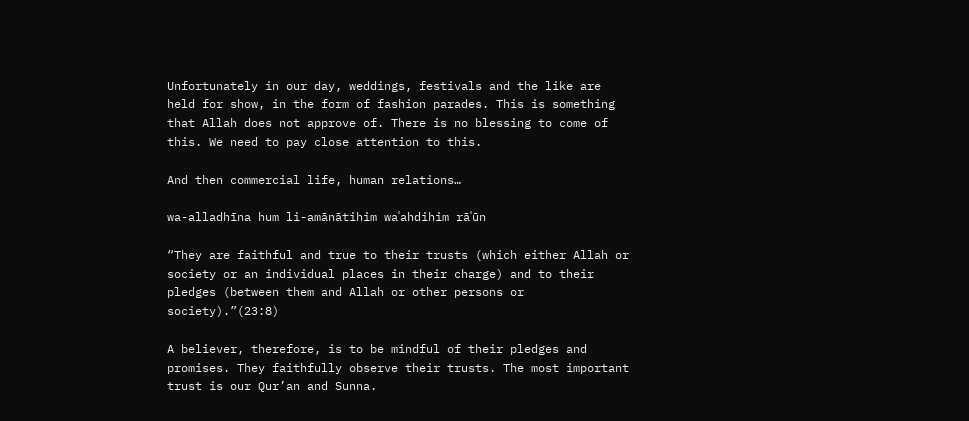Unfortunately in our day, weddings, festivals and the like are held for show, in the form of fashion parades. This is something that Allah does not approve of. There is no blessing to come of this. We need to pay close attention to this.

And then commercial life, human relations…

wa-alladhīna hum li-amānātihim waʿahdihim rāʿūn

“They are faithful and true to their trusts (which either Allah or society or an individual places in their charge) and to their pledges (between them and Allah or other persons or society).”(23:8)

A believer, therefore, is to be mindful of their pledges and promises. They faithfully observe their trusts. The most important trust is our Qur’an and Sunna.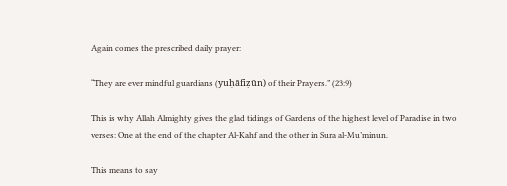Again comes the prescribed daily prayer:

“They are ever mindful guardians (yuḥāfiẓūn) of their Prayers.” (23:9)

This is why Allah Almighty gives the glad tidings of Gardens of the highest level of Paradise in two verses: One at the end of the chapter Al-Kahf and the other in Sura al-Mu’minun.

This means to say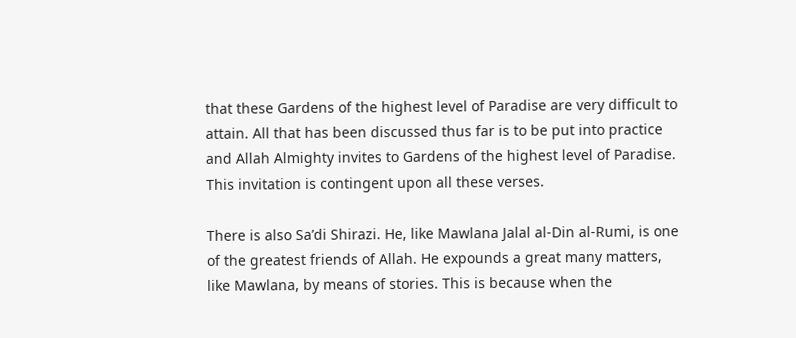that these Gardens of the highest level of Paradise are very difficult to attain. All that has been discussed thus far is to be put into practice and Allah Almighty invites to Gardens of the highest level of Paradise. This invitation is contingent upon all these verses.

There is also Sa’di Shirazi. He, like Mawlana Jalal al-Din al-Rumi, is one of the greatest friends of Allah. He expounds a great many matters, like Mawlana, by means of stories. This is because when the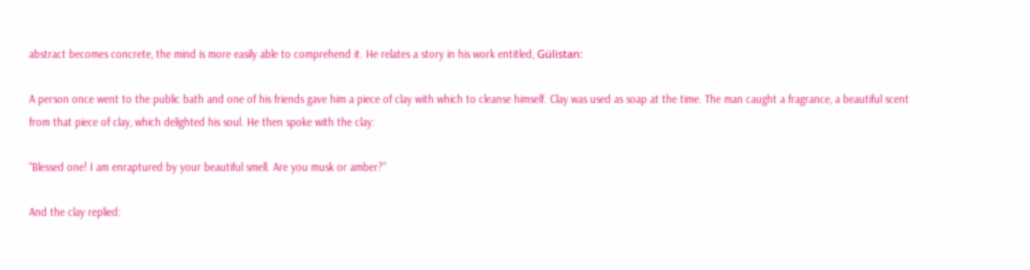abstract becomes concrete, the mind is more easily able to comprehend it. He relates a story in his work entitled, Gülistan:

A person once went to the public bath and one of his friends gave him a piece of clay with which to cleanse himself. Clay was used as soap at the time. The man caught a fragrance, a beautiful scent from that piece of clay, which delighted his soul. He then spoke with the clay:

“Blessed one! I am enraptured by your beautiful smell. Are you musk or amber?”

And the clay replied: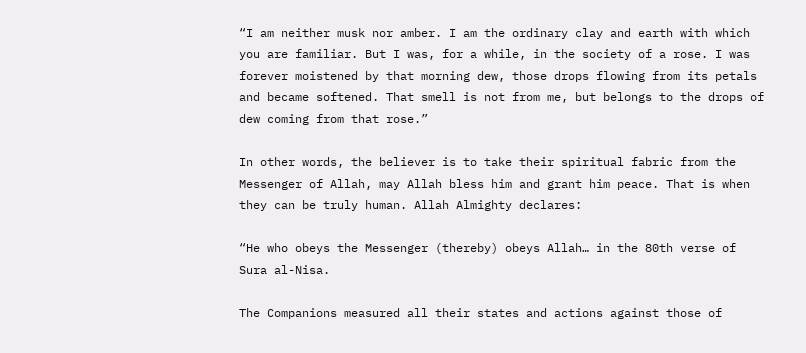“I am neither musk nor amber. I am the ordinary clay and earth with which you are familiar. But I was, for a while, in the society of a rose. I was forever moistened by that morning dew, those drops flowing from its petals and became softened. That smell is not from me, but belongs to the drops of dew coming from that rose.”

In other words, the believer is to take their spiritual fabric from the Messenger of Allah, may Allah bless him and grant him peace. That is when they can be truly human. Allah Almighty declares:

“He who obeys the Messenger (thereby) obeys Allah… in the 80th verse of Sura al-Nisa.

The Companions measured all their states and actions against those of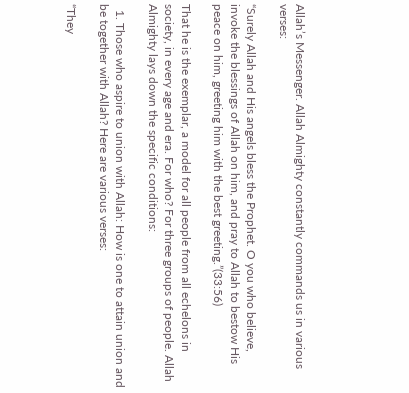Allah’s Messenger. Allah Almighty constantly commands us in various verses:

“Surely Allah and His angels bless the Prophet. O you who believe, invoke the blessings of Allah on him, and pray to Allah to bestow His peace on him, greeting him with the best greeting.”(33:56)

That he is the exemplar, a model for all people from all echelons in society, in every age and era. For who? For three groups of people. Allah Almighty lays down the specific conditions:

  1. Those who aspire to union with Allah: How is one to attain union and be together with Allah? Here are various verses:

“They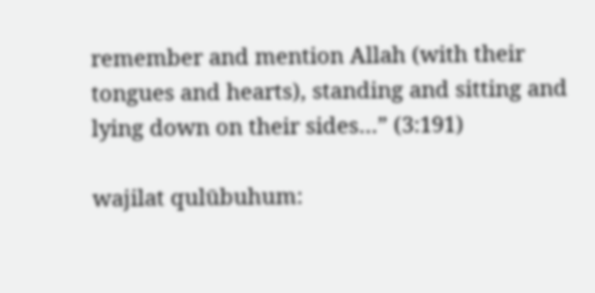remember and mention Allah (with their tongues and hearts), standing and sitting and lying down on their sides…” (3:191)

wajilat qulūbuhum: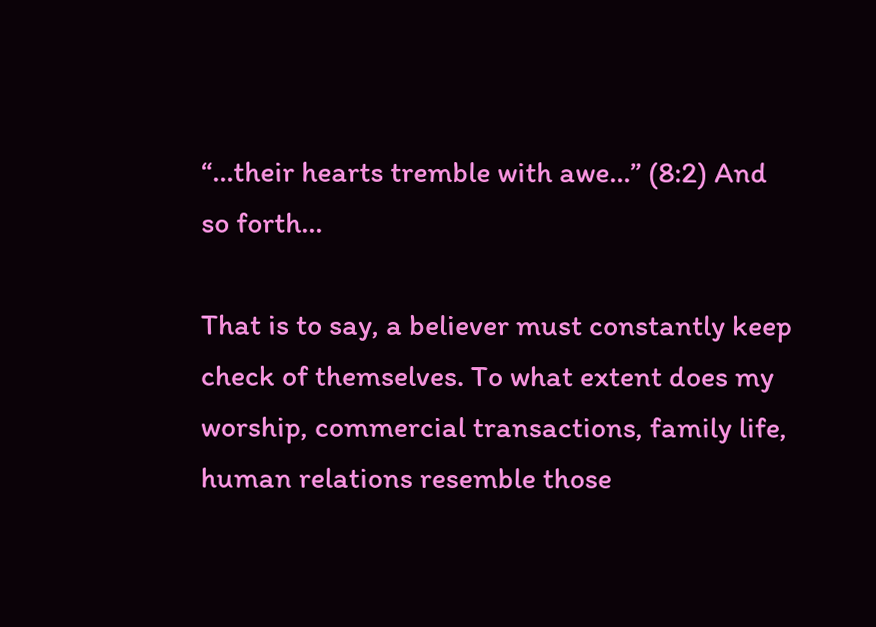“…their hearts tremble with awe…” (8:2) And so forth…

That is to say, a believer must constantly keep check of themselves. To what extent does my worship, commercial transactions, family life, human relations resemble those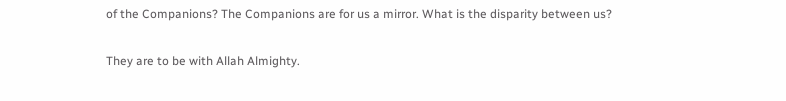of the Companions? The Companions are for us a mirror. What is the disparity between us?

They are to be with Allah Almighty.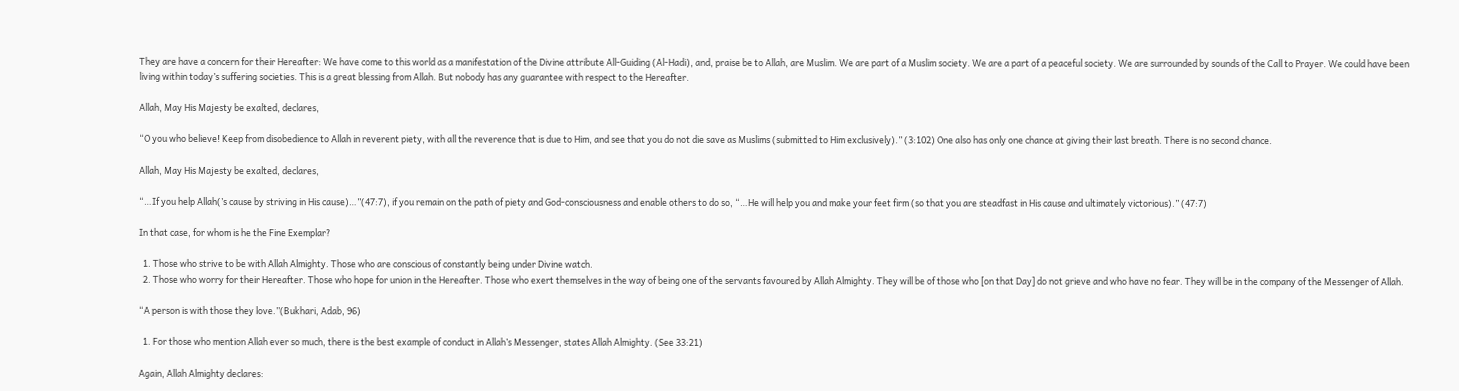They are have a concern for their Hereafter: We have come to this world as a manifestation of the Divine attribute All-Guiding (Al-Hadi), and, praise be to Allah, are Muslim. We are part of a Muslim society. We are a part of a peaceful society. We are surrounded by sounds of the Call to Prayer. We could have been living within today’s suffering societies. This is a great blessing from Allah. But nobody has any guarantee with respect to the Hereafter.

Allah, May His Majesty be exalted, declares,

“O you who believe! Keep from disobedience to Allah in reverent piety, with all the reverence that is due to Him, and see that you do not die save as Muslims (submitted to Him exclusively).” (3:102) One also has only one chance at giving their last breath. There is no second chance.

Allah, May His Majesty be exalted, declares,

“…If you help Allah(’s cause by striving in His cause)…”(47:7), if you remain on the path of piety and God-consciousness and enable others to do so, “…He will help you and make your feet firm (so that you are steadfast in His cause and ultimately victorious).” (47:7)

In that case, for whom is he the Fine Exemplar?

  1. Those who strive to be with Allah Almighty. Those who are conscious of constantly being under Divine watch.
  2. Those who worry for their Hereafter. Those who hope for union in the Hereafter. Those who exert themselves in the way of being one of the servants favoured by Allah Almighty. They will be of those who [on that Day] do not grieve and who have no fear. They will be in the company of the Messenger of Allah.

“A person is with those they love.”(Bukhari, Adab, 96)

  1. For those who mention Allah ever so much, there is the best example of conduct in Allah’s Messenger, states Allah Almighty. (See 33:21)

Again, Allah Almighty declares: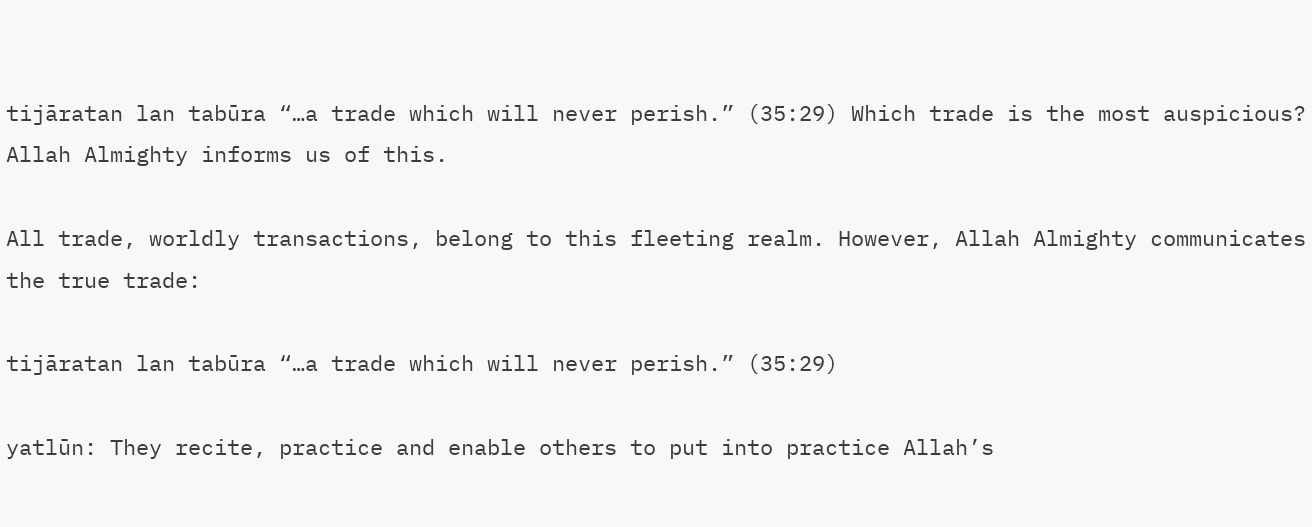tijāratan lan tabūra “…a trade which will never perish.” (35:29) Which trade is the most auspicious? Allah Almighty informs us of this.

All trade, worldly transactions, belong to this fleeting realm. However, Allah Almighty communicates the true trade:

tijāratan lan tabūra “…a trade which will never perish.” (35:29)

yatlūn: They recite, practice and enable others to put into practice Allah’s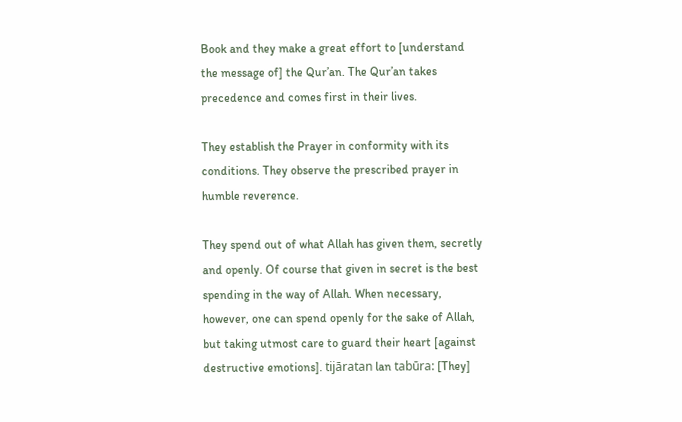Book and they make a great effort to [understand the message of] the Qur’an. The Qur’an takes precedence and comes first in their lives.

They establish the Prayer in conformity with its conditions. They observe the prescribed prayer in humble reverence.

They spend out of what Allah has given them, secretly and openly. Of course that given in secret is the best spending in the way of Allah. When necessary, however, one can spend openly for the sake of Allah, but taking utmost care to guard their heart [against destructive emotions]. tijāratan lan tabūra: [They]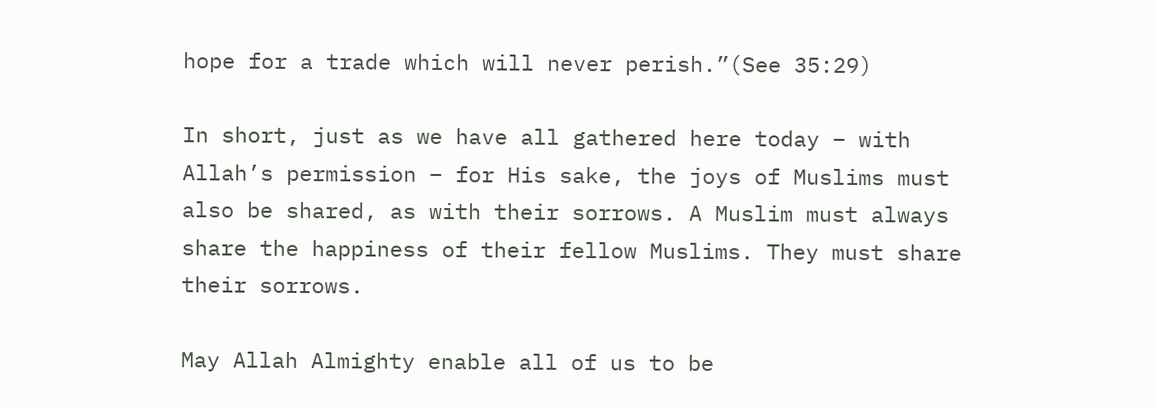hope for a trade which will never perish.”(See 35:29)

In short, just as we have all gathered here today – with Allah’s permission – for His sake, the joys of Muslims must also be shared, as with their sorrows. A Muslim must always share the happiness of their fellow Muslims. They must share their sorrows.

May Allah Almighty enable all of us to be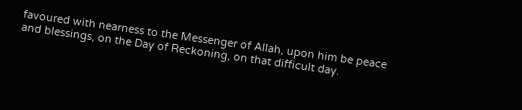favoured with nearness to the Messenger of Allah, upon him be peace and blessings, on the Day of Reckoning, on that difficult day.